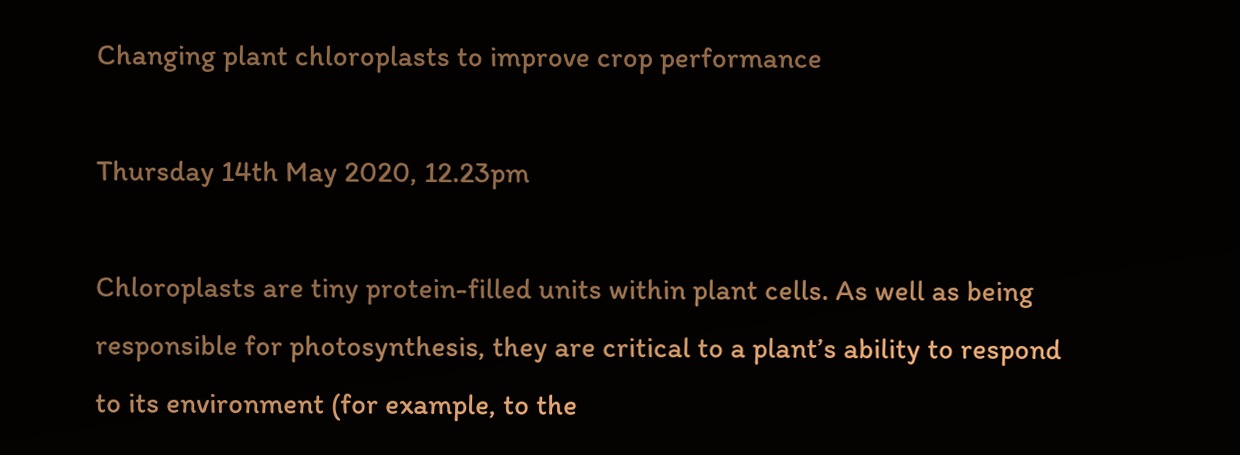Changing plant chloroplasts to improve crop performance

Thursday 14th May 2020, 12.23pm

Chloroplasts are tiny protein-filled units within plant cells. As well as being responsible for photosynthesis, they are critical to a plant’s ability to respond to its environment (for example, to the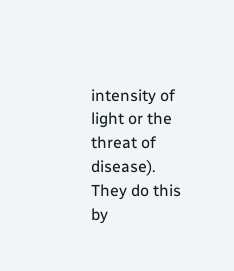intensity of light or the threat of disease). They do this by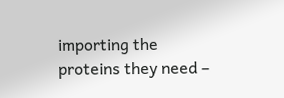importing the proteins they need –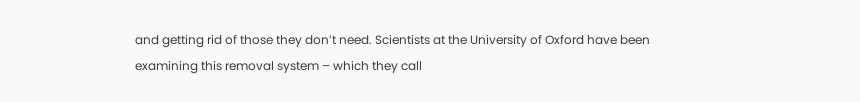and getting rid of those they don’t need. Scientists at the University of Oxford have been examining this removal system – which they call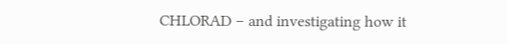CHLORAD – and investigating how it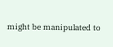might be manipulated to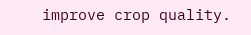improve crop quality.